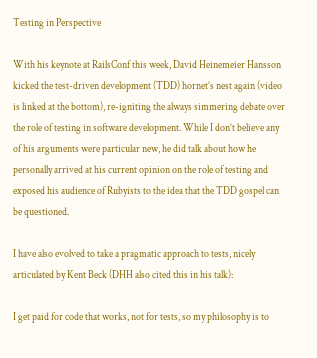Testing in Perspective

With his keynote at RailsConf this week, David Heinemeier Hansson kicked the test-driven development (TDD) hornet’s nest again (video is linked at the bottom), re-igniting the always simmering debate over the role of testing in software development. While I don’t believe any of his arguments were particular new, he did talk about how he personally arrived at his current opinion on the role of testing and exposed his audience of Rubyists to the idea that the TDD gospel can be questioned.

I have also evolved to take a pragmatic approach to tests, nicely articulated by Kent Beck (DHH also cited this in his talk):

I get paid for code that works, not for tests, so my philosophy is to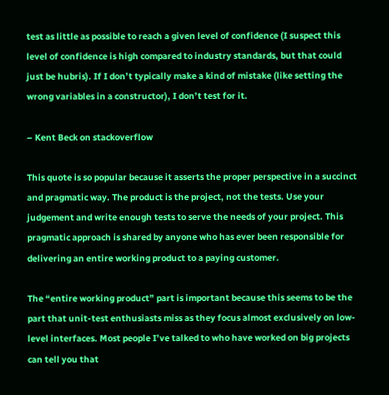test as little as possible to reach a given level of confidence (I suspect this level of confidence is high compared to industry standards, but that could just be hubris). If I don’t typically make a kind of mistake (like setting the wrong variables in a constructor), I don’t test for it.

– Kent Beck on stackoverflow

This quote is so popular because it asserts the proper perspective in a succinct and pragmatic way. The product is the project, not the tests. Use your judgement and write enough tests to serve the needs of your project. This pragmatic approach is shared by anyone who has ever been responsible for delivering an entire working product to a paying customer.

The “entire working product” part is important because this seems to be the part that unit-test enthusiasts miss as they focus almost exclusively on low-level interfaces. Most people I’ve talked to who have worked on big projects can tell you that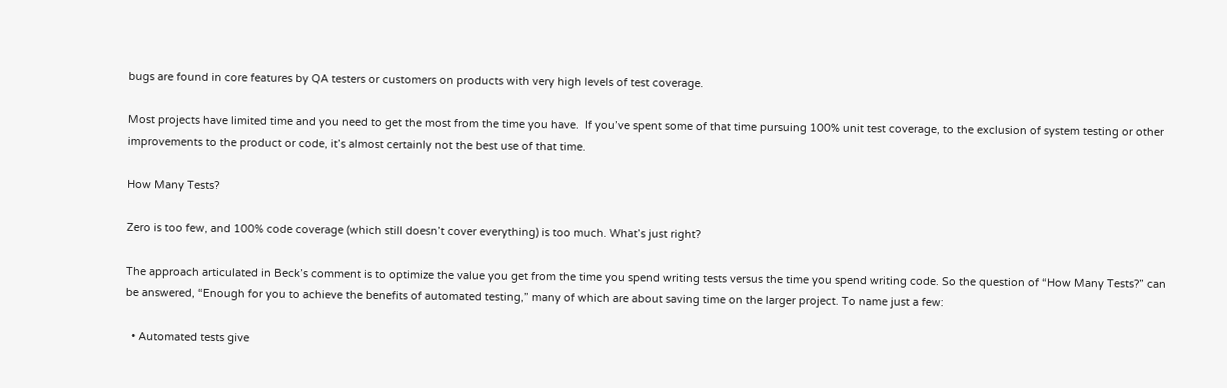bugs are found in core features by QA testers or customers on products with very high levels of test coverage.

Most projects have limited time and you need to get the most from the time you have.  If you’ve spent some of that time pursuing 100% unit test coverage, to the exclusion of system testing or other improvements to the product or code, it’s almost certainly not the best use of that time.

How Many Tests?

Zero is too few, and 100% code coverage (which still doesn’t cover everything) is too much. What’s just right?

The approach articulated in Beck’s comment is to optimize the value you get from the time you spend writing tests versus the time you spend writing code. So the question of “How Many Tests?” can be answered, “Enough for you to achieve the benefits of automated testing,” many of which are about saving time on the larger project. To name just a few:

  • Automated tests give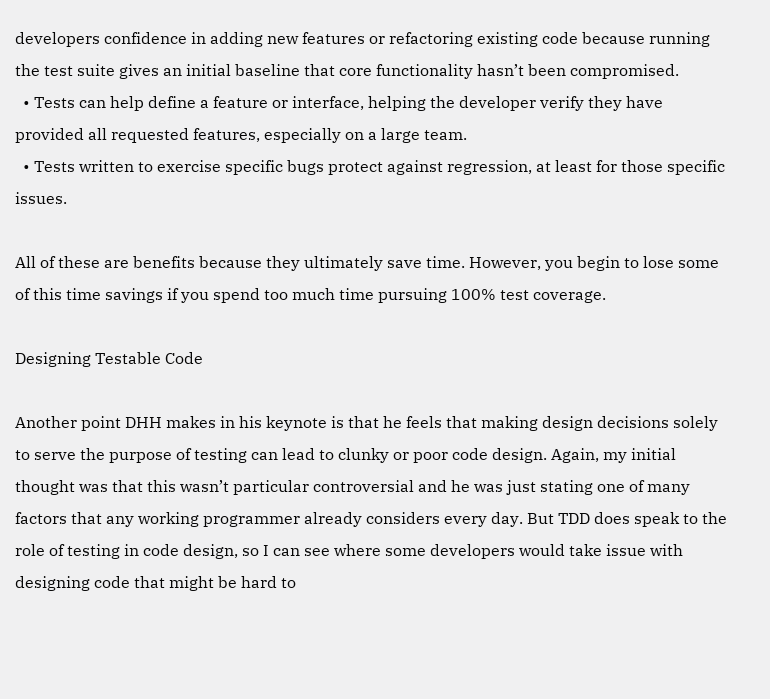developers confidence in adding new features or refactoring existing code because running the test suite gives an initial baseline that core functionality hasn’t been compromised.
  • Tests can help define a feature or interface, helping the developer verify they have provided all requested features, especially on a large team.
  • Tests written to exercise specific bugs protect against regression, at least for those specific issues.

All of these are benefits because they ultimately save time. However, you begin to lose some of this time savings if you spend too much time pursuing 100% test coverage.

Designing Testable Code

Another point DHH makes in his keynote is that he feels that making design decisions solely to serve the purpose of testing can lead to clunky or poor code design. Again, my initial thought was that this wasn’t particular controversial and he was just stating one of many factors that any working programmer already considers every day. But TDD does speak to the role of testing in code design, so I can see where some developers would take issue with designing code that might be hard to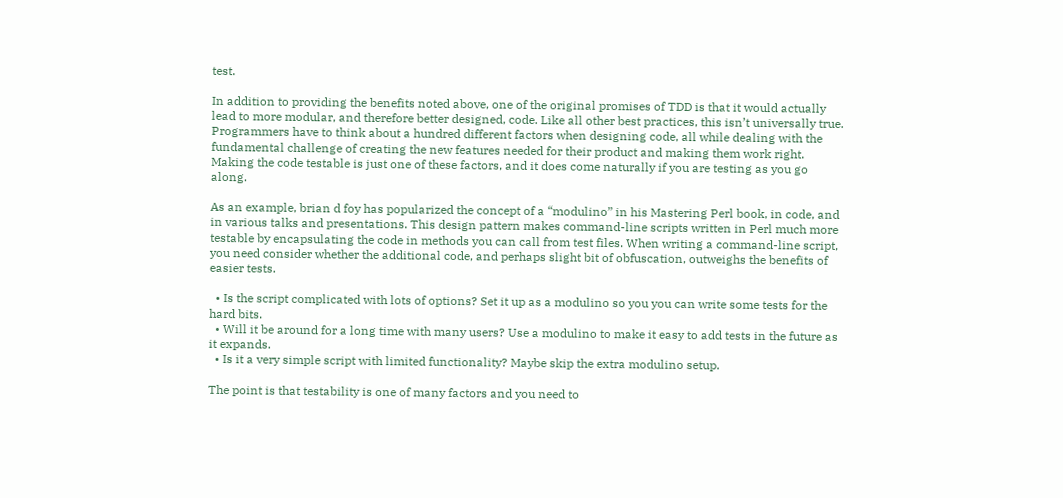test.

In addition to providing the benefits noted above, one of the original promises of TDD is that it would actually lead to more modular, and therefore better designed, code. Like all other best practices, this isn’t universally true. Programmers have to think about a hundred different factors when designing code, all while dealing with the fundamental challenge of creating the new features needed for their product and making them work right. Making the code testable is just one of these factors, and it does come naturally if you are testing as you go along.

As an example, brian d foy has popularized the concept of a “modulino” in his Mastering Perl book, in code, and in various talks and presentations. This design pattern makes command-line scripts written in Perl much more testable by encapsulating the code in methods you can call from test files. When writing a command-line script, you need consider whether the additional code, and perhaps slight bit of obfuscation, outweighs the benefits of easier tests.

  • Is the script complicated with lots of options? Set it up as a modulino so you you can write some tests for the hard bits.
  • Will it be around for a long time with many users? Use a modulino to make it easy to add tests in the future as it expands.
  • Is it a very simple script with limited functionality? Maybe skip the extra modulino setup.

The point is that testability is one of many factors and you need to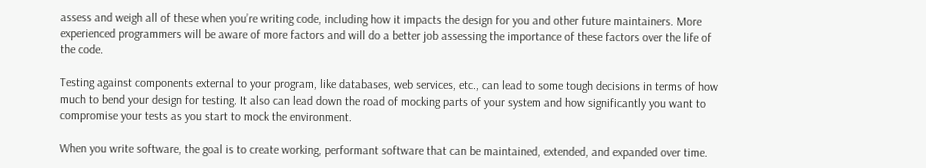assess and weigh all of these when you’re writing code, including how it impacts the design for you and other future maintainers. More experienced programmers will be aware of more factors and will do a better job assessing the importance of these factors over the life of the code.

Testing against components external to your program, like databases, web services, etc., can lead to some tough decisions in terms of how much to bend your design for testing. It also can lead down the road of mocking parts of your system and how significantly you want to compromise your tests as you start to mock the environment.

When you write software, the goal is to create working, performant software that can be maintained, extended, and expanded over time.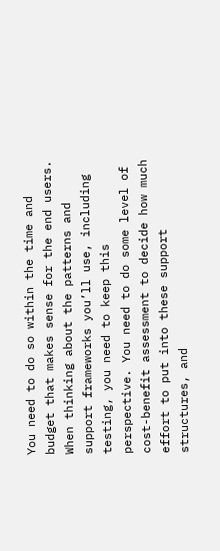You need to do so within the time and budget that makes sense for the end users. When thinking about the patterns and support frameworks you’ll use, including testing, you need to keep this perspective. You need to do some level of cost-benefit assessment to decide how much effort to put into these support structures, and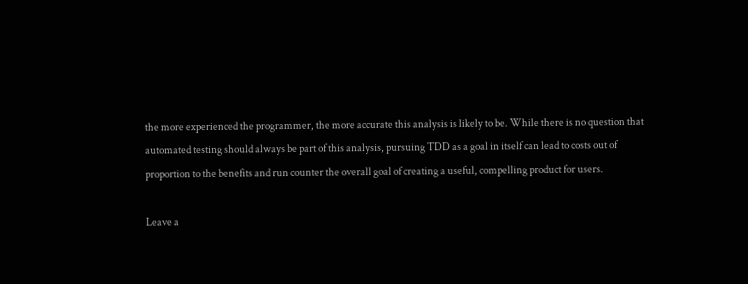the more experienced the programmer, the more accurate this analysis is likely to be. While there is no question that automated testing should always be part of this analysis, pursuing TDD as a goal in itself can lead to costs out of proportion to the benefits and run counter the overall goal of creating a useful, compelling product for users.

Leave a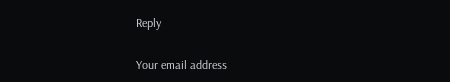Reply

Your email address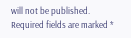will not be published. Required fields are marked *